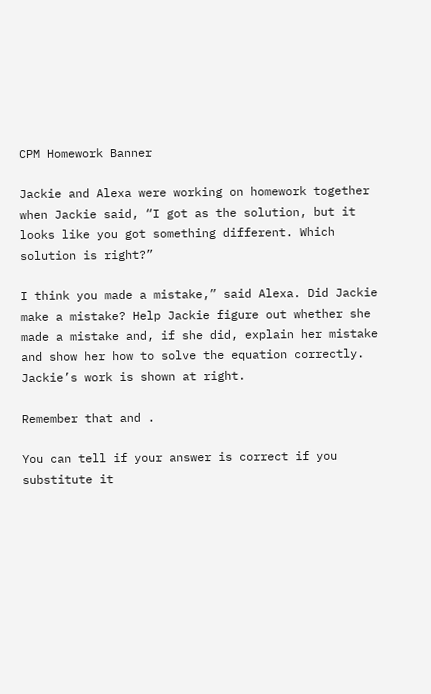CPM Homework Banner

Jackie and Alexa were working on homework together when Jackie said, “I got as the solution, but it looks like you got something different. Which solution is right?”

I think you made a mistake,” said Alexa. Did Jackie make a mistake? Help Jackie figure out whether she made a mistake and, if she did, explain her mistake and show her how to solve the equation correctly. Jackie’s work is shown at right.

Remember that and .

You can tell if your answer is correct if you substitute it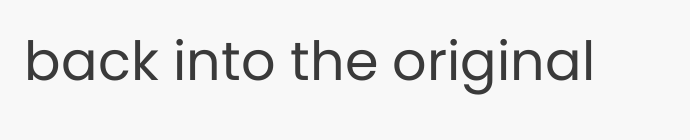back into the original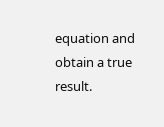equation and obtain a true result.